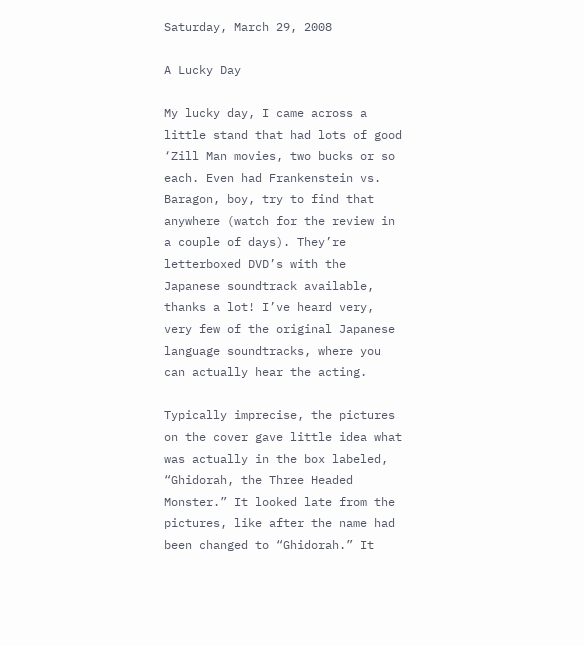Saturday, March 29, 2008

A Lucky Day

My lucky day, I came across a little stand that had lots of good ‘Zill Man movies, two bucks or so each. Even had Frankenstein vs. Baragon, boy, try to find that anywhere (watch for the review in a couple of days). They’re letterboxed DVD’s with the Japanese soundtrack available, thanks a lot! I’ve heard very, very few of the original Japanese language soundtracks, where you can actually hear the acting.

Typically imprecise, the pictures on the cover gave little idea what was actually in the box labeled, “Ghidorah, the Three Headed Monster.” It looked late from the pictures, like after the name had been changed to “Ghidorah.” It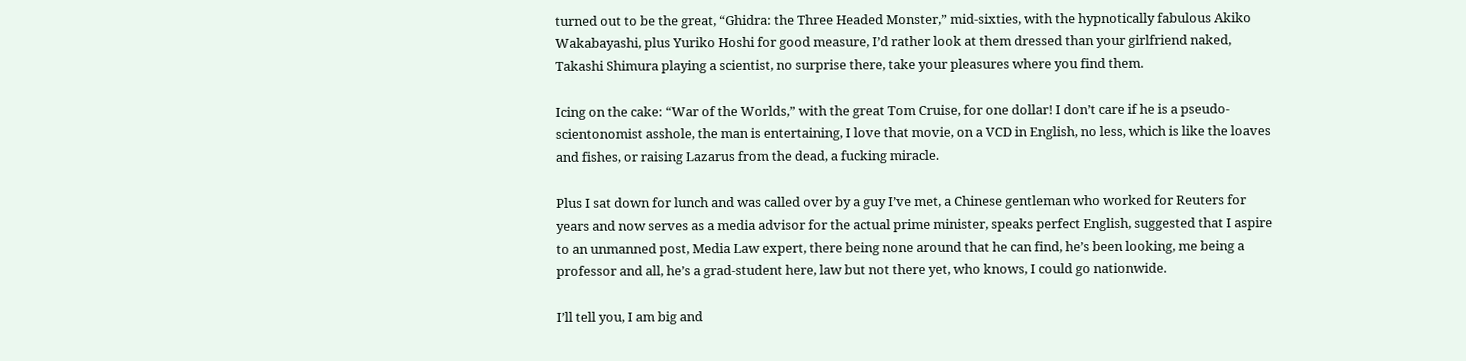turned out to be the great, “Ghidra: the Three Headed Monster,” mid-sixties, with the hypnotically fabulous Akiko Wakabayashi, plus Yuriko Hoshi for good measure, I’d rather look at them dressed than your girlfriend naked, Takashi Shimura playing a scientist, no surprise there, take your pleasures where you find them.

Icing on the cake: “War of the Worlds,” with the great Tom Cruise, for one dollar! I don’t care if he is a pseudo-scientonomist asshole, the man is entertaining, I love that movie, on a VCD in English, no less, which is like the loaves and fishes, or raising Lazarus from the dead, a fucking miracle.

Plus I sat down for lunch and was called over by a guy I’ve met, a Chinese gentleman who worked for Reuters for years and now serves as a media advisor for the actual prime minister, speaks perfect English, suggested that I aspire to an unmanned post, Media Law expert, there being none around that he can find, he’s been looking, me being a professor and all, he’s a grad-student here, law but not there yet, who knows, I could go nationwide.

I’ll tell you, I am big and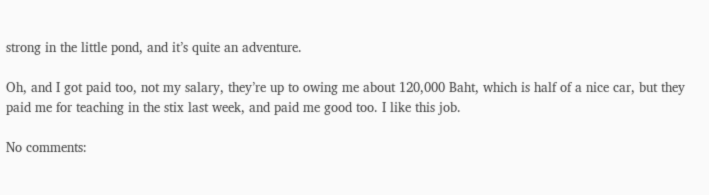strong in the little pond, and it’s quite an adventure.

Oh, and I got paid too, not my salary, they’re up to owing me about 120,000 Baht, which is half of a nice car, but they paid me for teaching in the stix last week, and paid me good too. I like this job.

No comments: